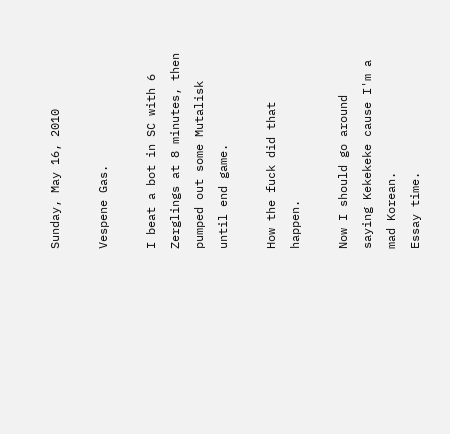Sunday, May 16, 2010

Vespene Gas.

I beat a bot in SC with 6 Zerglings at 8 minutes, then pumped out some Mutalisk until end game.

How the fuck did that happen.

Now I should go around saying Kekekeke cause I'm a mad Korean.
Essay time.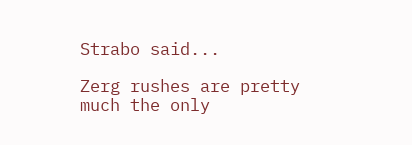Strabo said...

Zerg rushes are pretty much the only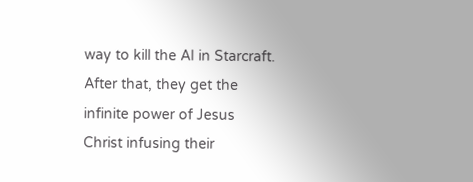way to kill the AI in Starcraft. After that, they get the infinite power of Jesus Christ infusing their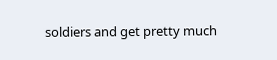soldiers and get pretty much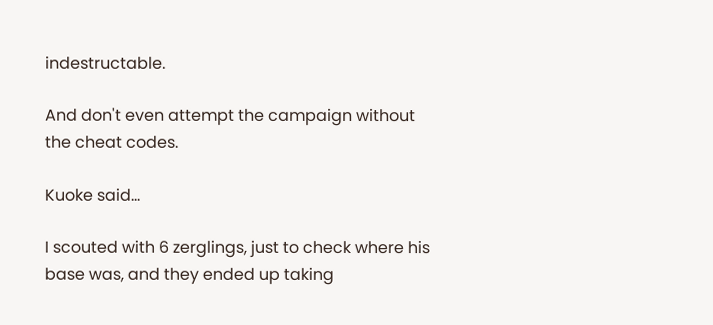indestructable.

And don't even attempt the campaign without the cheat codes.

Kuoke said...

I scouted with 6 zerglings, just to check where his base was, and they ended up taking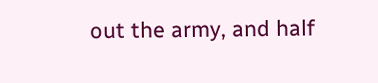out the army, and half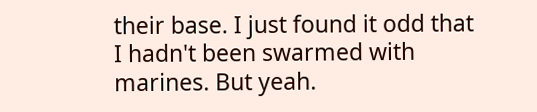their base. I just found it odd that I hadn't been swarmed with marines. But yeah.